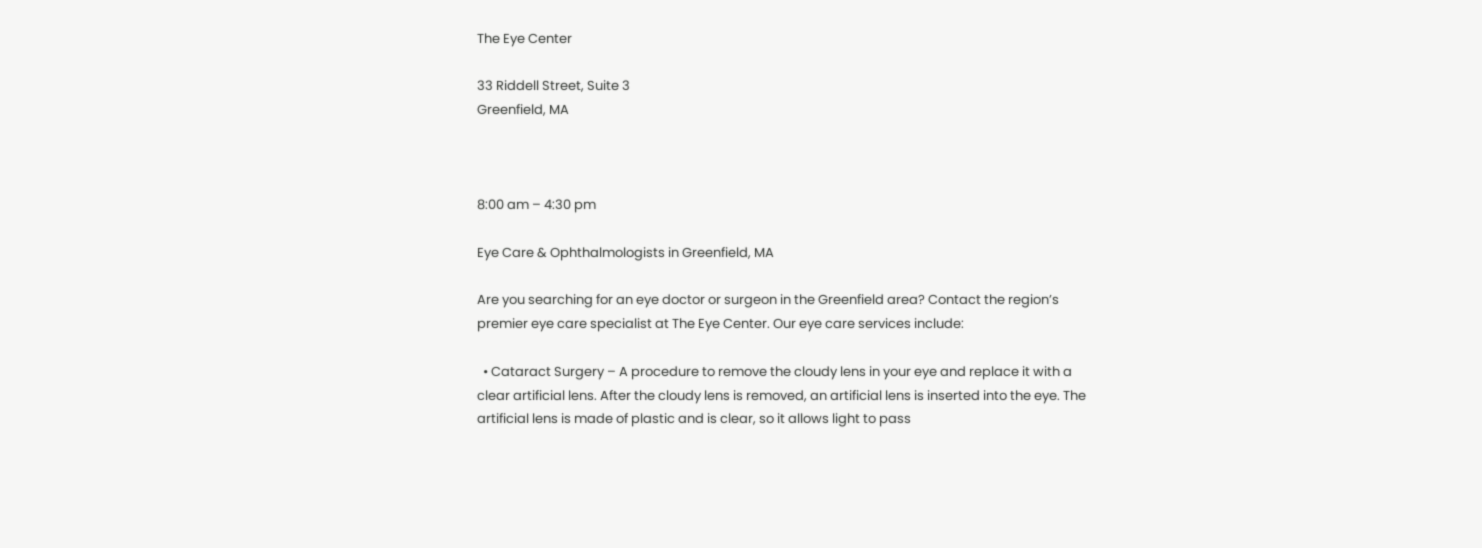The Eye Center

33 Riddell Street, Suite 3
Greenfield, MA



8:00 am – 4:30 pm

Eye Care & Ophthalmologists in Greenfield, MA

Are you searching for an eye doctor or surgeon in the Greenfield area? Contact the region’s premier eye care specialist at The Eye Center. Our eye care services include:

  • Cataract Surgery – A procedure to remove the cloudy lens in your eye and replace it with a clear artificial lens. After the cloudy lens is removed, an artificial lens is inserted into the eye. The artificial lens is made of plastic and is clear, so it allows light to pass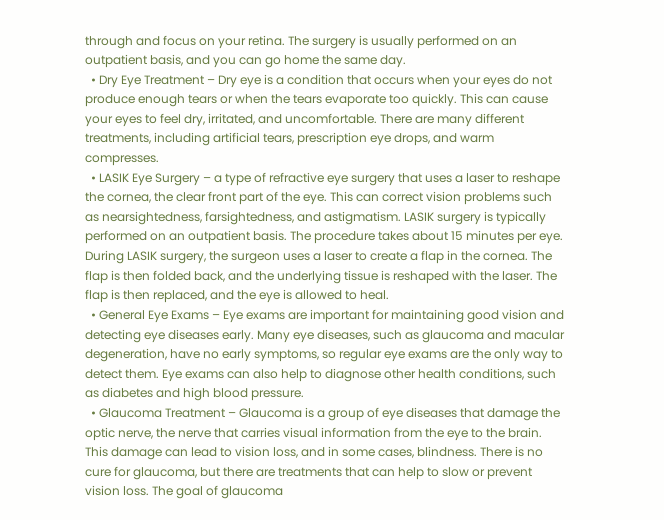through and focus on your retina. The surgery is usually performed on an outpatient basis, and you can go home the same day.
  • Dry Eye Treatment – Dry eye is a condition that occurs when your eyes do not produce enough tears or when the tears evaporate too quickly. This can cause your eyes to feel dry, irritated, and uncomfortable. There are many different treatments, including artificial tears, prescription eye drops, and warm compresses.
  • LASIK Eye Surgery – a type of refractive eye surgery that uses a laser to reshape the cornea, the clear front part of the eye. This can correct vision problems such as nearsightedness, farsightedness, and astigmatism. LASIK surgery is typically performed on an outpatient basis. The procedure takes about 15 minutes per eye. During LASIK surgery, the surgeon uses a laser to create a flap in the cornea. The flap is then folded back, and the underlying tissue is reshaped with the laser. The flap is then replaced, and the eye is allowed to heal.
  • General Eye Exams – Eye exams are important for maintaining good vision and detecting eye diseases early. Many eye diseases, such as glaucoma and macular degeneration, have no early symptoms, so regular eye exams are the only way to detect them. Eye exams can also help to diagnose other health conditions, such as diabetes and high blood pressure.
  • Glaucoma Treatment – Glaucoma is a group of eye diseases that damage the optic nerve, the nerve that carries visual information from the eye to the brain. This damage can lead to vision loss, and in some cases, blindness. There is no cure for glaucoma, but there are treatments that can help to slow or prevent vision loss. The goal of glaucoma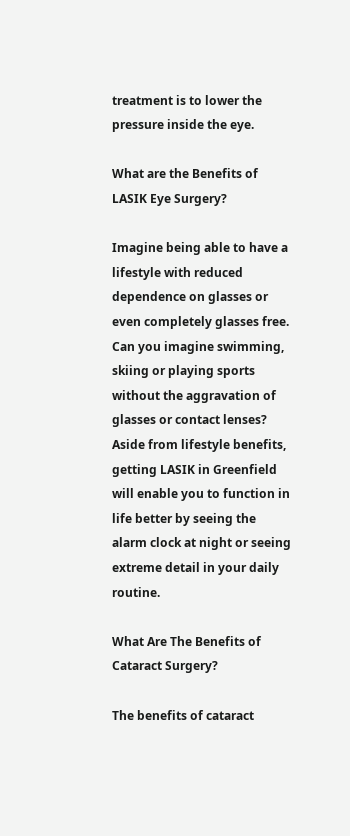treatment is to lower the pressure inside the eye.

What are the Benefits of LASIK Eye Surgery?

Imagine being able to have a lifestyle with reduced dependence on glasses or even completely glasses free. Can you imagine swimming, skiing or playing sports without the aggravation of glasses or contact lenses? Aside from lifestyle benefits, getting LASIK in Greenfield will enable you to function in life better by seeing the alarm clock at night or seeing extreme detail in your daily routine.

What Are The Benefits of Cataract Surgery?

The benefits of cataract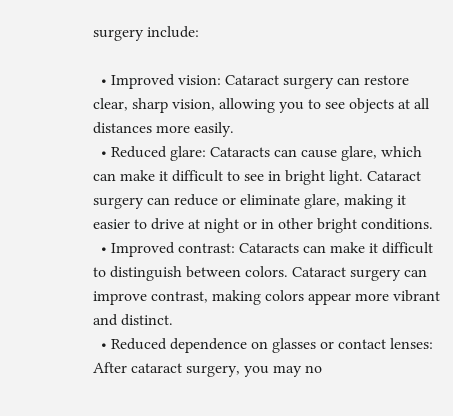surgery include:

  • Improved vision: Cataract surgery can restore clear, sharp vision, allowing you to see objects at all distances more easily.
  • Reduced glare: Cataracts can cause glare, which can make it difficult to see in bright light. Cataract surgery can reduce or eliminate glare, making it easier to drive at night or in other bright conditions.
  • Improved contrast: Cataracts can make it difficult to distinguish between colors. Cataract surgery can improve contrast, making colors appear more vibrant and distinct.
  • Reduced dependence on glasses or contact lenses: After cataract surgery, you may no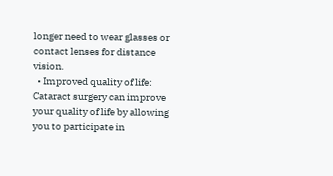longer need to wear glasses or contact lenses for distance vision.
  • Improved quality of life: Cataract surgery can improve your quality of life by allowing you to participate in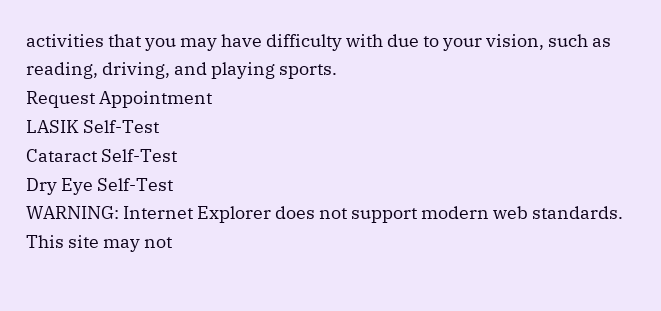activities that you may have difficulty with due to your vision, such as reading, driving, and playing sports.
Request Appointment
LASIK Self-Test
Cataract Self-Test
Dry Eye Self-Test
WARNING: Internet Explorer does not support modern web standards. This site may not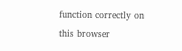function correctly on this browser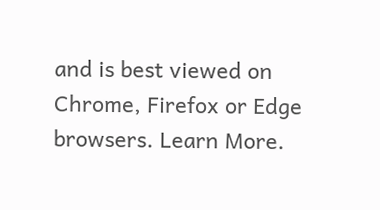and is best viewed on Chrome, Firefox or Edge browsers. Learn More.